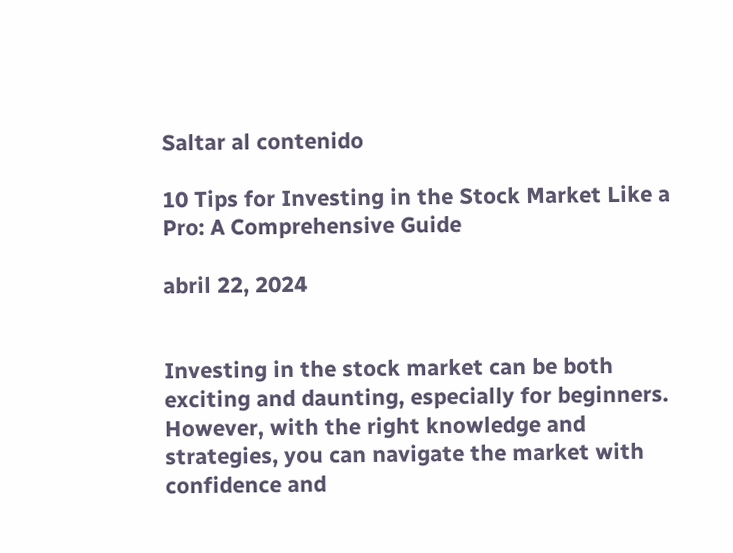Saltar al contenido

10 Tips for Investing in the Stock Market Like a Pro: A Comprehensive Guide

abril 22, 2024


Investing in the stock market can be both exciting and daunting, especially for beginners. However, with the right knowledge and strategies, you can navigate the market with confidence and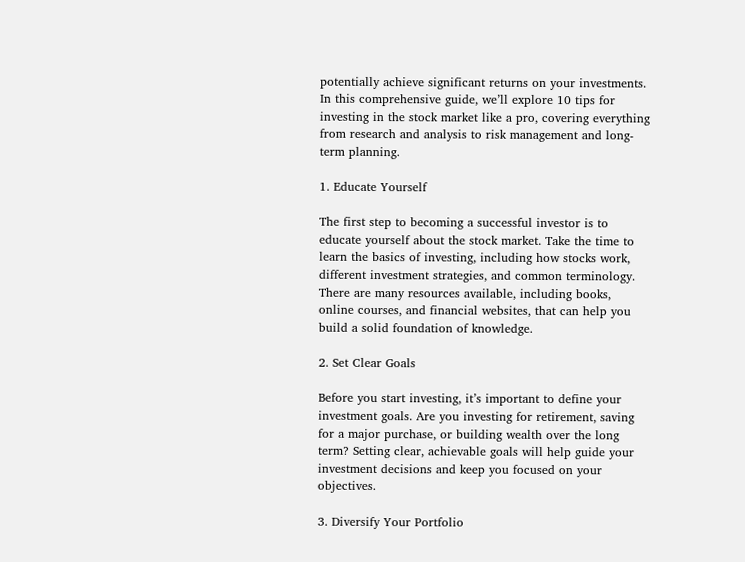potentially achieve significant returns on your investments. In this comprehensive guide, we’ll explore 10 tips for investing in the stock market like a pro, covering everything from research and analysis to risk management and long-term planning.

1. Educate Yourself

The first step to becoming a successful investor is to educate yourself about the stock market. Take the time to learn the basics of investing, including how stocks work, different investment strategies, and common terminology. There are many resources available, including books, online courses, and financial websites, that can help you build a solid foundation of knowledge.

2. Set Clear Goals

Before you start investing, it’s important to define your investment goals. Are you investing for retirement, saving for a major purchase, or building wealth over the long term? Setting clear, achievable goals will help guide your investment decisions and keep you focused on your objectives.

3. Diversify Your Portfolio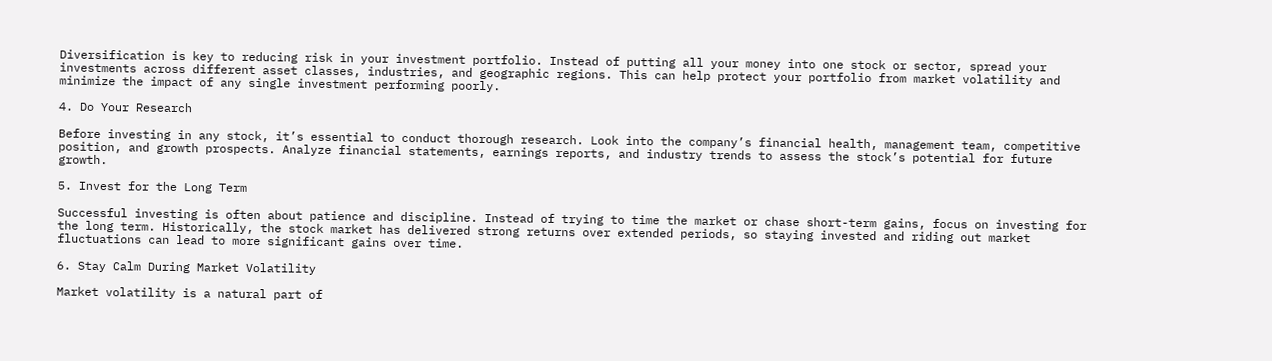Diversification is key to reducing risk in your investment portfolio. Instead of putting all your money into one stock or sector, spread your investments across different asset classes, industries, and geographic regions. This can help protect your portfolio from market volatility and minimize the impact of any single investment performing poorly.

4. Do Your Research

Before investing in any stock, it’s essential to conduct thorough research. Look into the company’s financial health, management team, competitive position, and growth prospects. Analyze financial statements, earnings reports, and industry trends to assess the stock’s potential for future growth.

5. Invest for the Long Term

Successful investing is often about patience and discipline. Instead of trying to time the market or chase short-term gains, focus on investing for the long term. Historically, the stock market has delivered strong returns over extended periods, so staying invested and riding out market fluctuations can lead to more significant gains over time.

6. Stay Calm During Market Volatility

Market volatility is a natural part of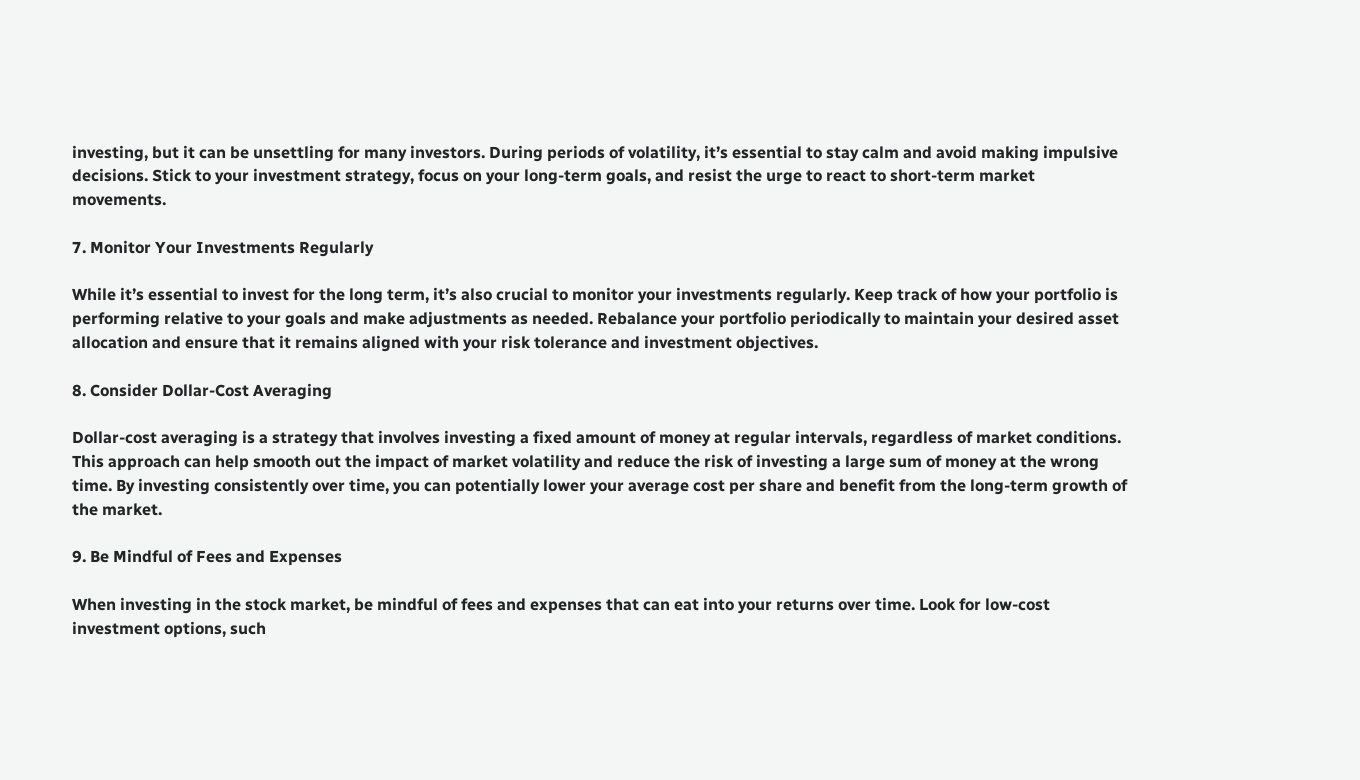investing, but it can be unsettling for many investors. During periods of volatility, it’s essential to stay calm and avoid making impulsive decisions. Stick to your investment strategy, focus on your long-term goals, and resist the urge to react to short-term market movements.

7. Monitor Your Investments Regularly

While it’s essential to invest for the long term, it’s also crucial to monitor your investments regularly. Keep track of how your portfolio is performing relative to your goals and make adjustments as needed. Rebalance your portfolio periodically to maintain your desired asset allocation and ensure that it remains aligned with your risk tolerance and investment objectives.

8. Consider Dollar-Cost Averaging

Dollar-cost averaging is a strategy that involves investing a fixed amount of money at regular intervals, regardless of market conditions. This approach can help smooth out the impact of market volatility and reduce the risk of investing a large sum of money at the wrong time. By investing consistently over time, you can potentially lower your average cost per share and benefit from the long-term growth of the market.

9. Be Mindful of Fees and Expenses

When investing in the stock market, be mindful of fees and expenses that can eat into your returns over time. Look for low-cost investment options, such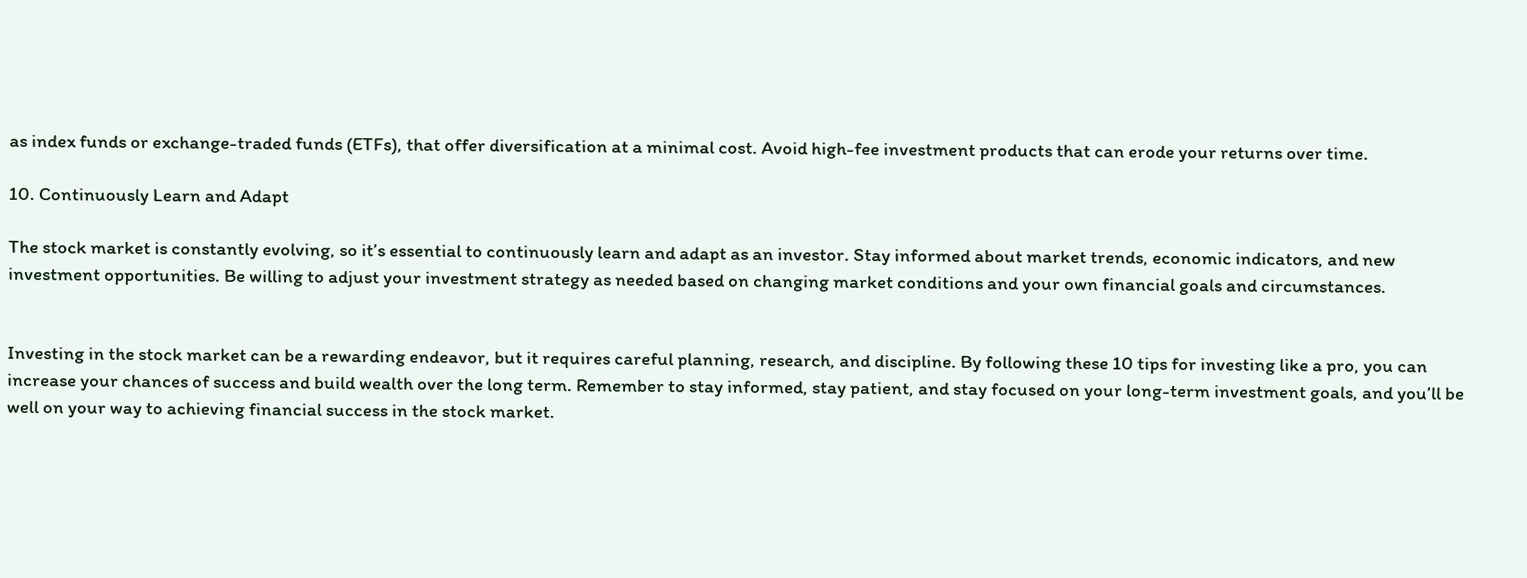as index funds or exchange-traded funds (ETFs), that offer diversification at a minimal cost. Avoid high-fee investment products that can erode your returns over time.

10. Continuously Learn and Adapt

The stock market is constantly evolving, so it’s essential to continuously learn and adapt as an investor. Stay informed about market trends, economic indicators, and new investment opportunities. Be willing to adjust your investment strategy as needed based on changing market conditions and your own financial goals and circumstances.


Investing in the stock market can be a rewarding endeavor, but it requires careful planning, research, and discipline. By following these 10 tips for investing like a pro, you can increase your chances of success and build wealth over the long term. Remember to stay informed, stay patient, and stay focused on your long-term investment goals, and you’ll be well on your way to achieving financial success in the stock market.